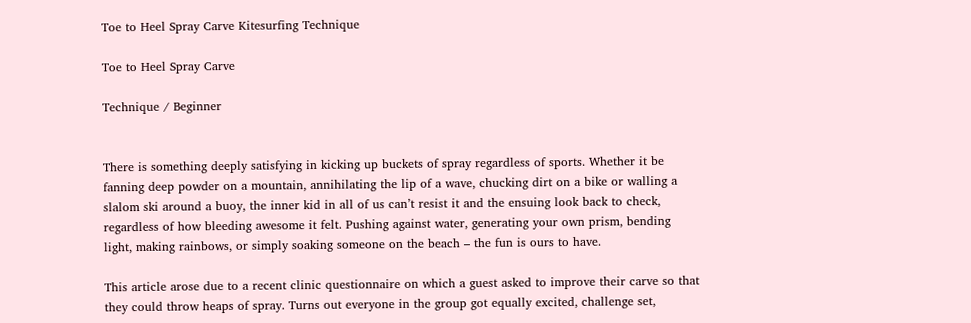Toe to Heel Spray Carve Kitesurfing Technique

Toe to Heel Spray Carve

Technique / Beginner


There is something deeply satisfying in kicking up buckets of spray regardless of sports. Whether it be fanning deep powder on a mountain, annihilating the lip of a wave, chucking dirt on a bike or walling a slalom ski around a buoy, the inner kid in all of us can’t resist it and the ensuing look back to check, regardless of how bleeding awesome it felt. Pushing against water, generating your own prism, bending light, making rainbows, or simply soaking someone on the beach – the fun is ours to have.

This article arose due to a recent clinic questionnaire on which a guest asked to improve their carve so that they could throw heaps of spray. Turns out everyone in the group got equally excited, challenge set,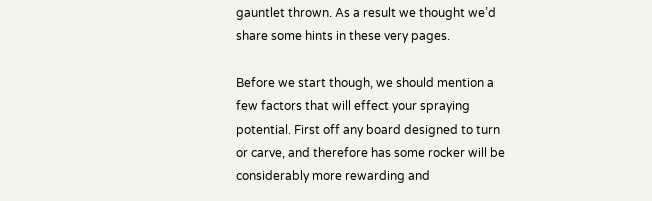gauntlet thrown. As a result we thought we’d share some hints in these very pages.

Before we start though, we should mention a few factors that will effect your spraying potential. First off any board designed to turn or carve, and therefore has some rocker will be considerably more rewarding and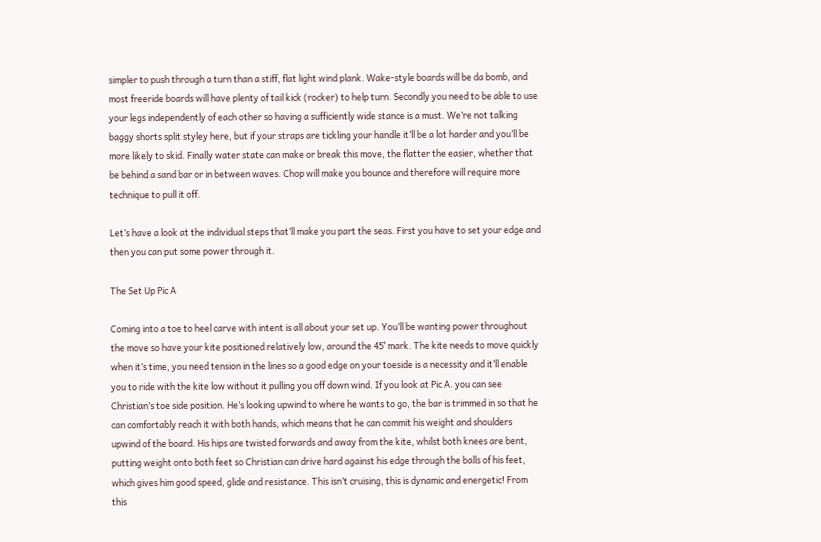simpler to push through a turn than a stiff, flat light wind plank. Wake-style boards will be da bomb, and most freeride boards will have plenty of tail kick (rocker) to help turn. Secondly you need to be able to use your legs independently of each other so having a sufficiently wide stance is a must. We’re not talking baggy shorts split styley here, but if your straps are tickling your handle it’ll be a lot harder and you’ll be more likely to skid. Finally water state can make or break this move, the flatter the easier, whether that be behind a sand bar or in between waves. Chop will make you bounce and therefore will require more technique to pull it off.

Let’s have a look at the individual steps that’ll make you part the seas. First you have to set your edge and then you can put some power through it.

The Set Up Pic A

Coming into a toe to heel carve with intent is all about your set up. You’ll be wanting power throughout the move so have your kite positioned relatively low, around the 45˚ mark. The kite needs to move quickly when it’s time, you need tension in the lines so a good edge on your toeside is a necessity and it’ll enable you to ride with the kite low without it pulling you off down wind. If you look at Pic A. you can see Christian’s toe side position. He’s looking upwind to where he wants to go, the bar is trimmed in so that he can comfortably reach it with both hands, which means that he can commit his weight and shoulders upwind of the board. His hips are twisted forwards and away from the kite, whilst both knees are bent, putting weight onto both feet so Christian can drive hard against his edge through the balls of his feet, which gives him good speed, glide and resistance. This isn’t cruising, this is dynamic and energetic! From this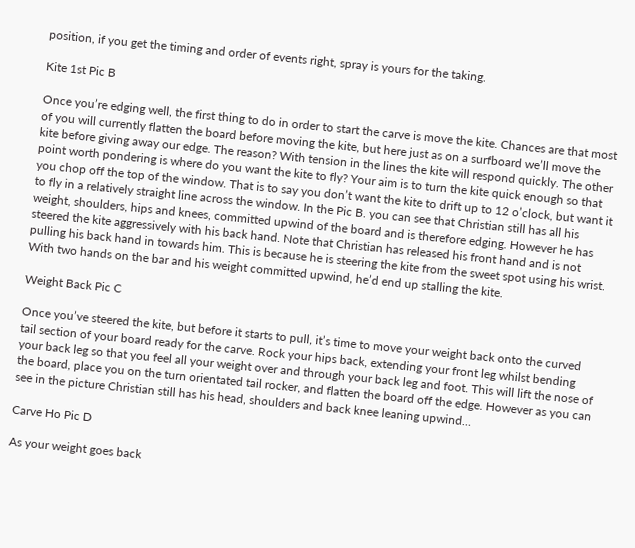position, if you get the timing and order of events right, spray is yours for the taking.

Kite 1st Pic B

Once you’re edging well, the first thing to do in order to start the carve is move the kite. Chances are that most of you will currently flatten the board before moving the kite, but here just as on a surfboard we’ll move the kite before giving away our edge. The reason? With tension in the lines the kite will respond quickly. The other point worth pondering is where do you want the kite to fly? Your aim is to turn the kite quick enough so that you chop off the top of the window. That is to say you don’t want the kite to drift up to 12 o’clock, but want it to fly in a relatively straight line across the window. In the Pic B. you can see that Christian still has all his weight, shoulders, hips and knees, committed upwind of the board and is therefore edging. However he has steered the kite aggressively with his back hand. Note that Christian has released his front hand and is not pulling his back hand in towards him. This is because he is steering the kite from the sweet spot using his wrist. With two hands on the bar and his weight committed upwind, he’d end up stalling the kite.

Weight Back Pic C

Once you’ve steered the kite, but before it starts to pull, it’s time to move your weight back onto the curved tail section of your board ready for the carve. Rock your hips back, extending your front leg whilst bending your back leg so that you feel all your weight over and through your back leg and foot. This will lift the nose of the board, place you on the turn orientated tail rocker, and flatten the board off the edge. However as you can see in the picture Christian still has his head, shoulders and back knee leaning upwind…

Carve Ho Pic D

As your weight goes back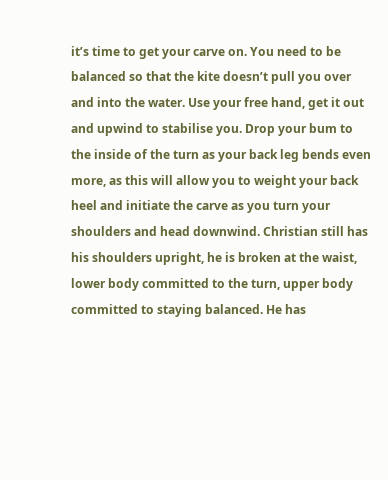it’s time to get your carve on. You need to be balanced so that the kite doesn’t pull you over and into the water. Use your free hand, get it out and upwind to stabilise you. Drop your bum to the inside of the turn as your back leg bends even more, as this will allow you to weight your back heel and initiate the carve as you turn your shoulders and head downwind. Christian still has his shoulders upright, he is broken at the waist, lower body committed to the turn, upper body committed to staying balanced. He has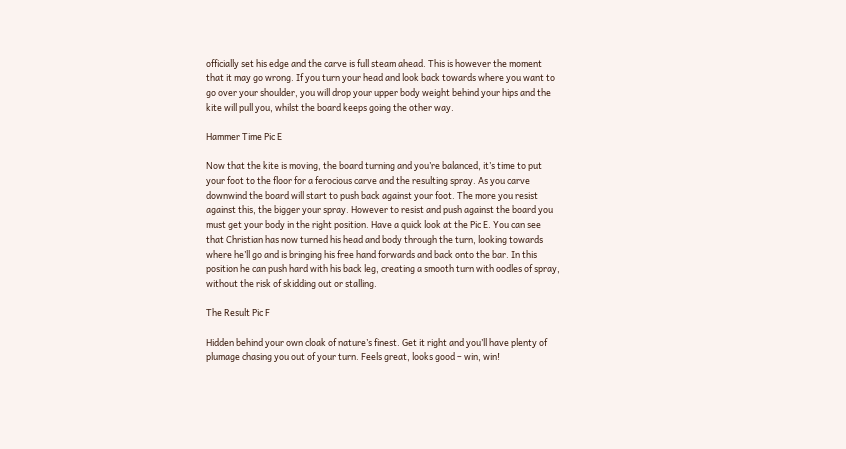officially set his edge and the carve is full steam ahead. This is however the moment that it may go wrong. If you turn your head and look back towards where you want to go over your shoulder, you will drop your upper body weight behind your hips and the kite will pull you, whilst the board keeps going the other way.

Hammer Time Pic E

Now that the kite is moving, the board turning and you’re balanced, it’s time to put your foot to the floor for a ferocious carve and the resulting spray. As you carve downwind the board will start to push back against your foot. The more you resist against this, the bigger your spray. However to resist and push against the board you must get your body in the right position. Have a quick look at the Pic E. You can see that Christian has now turned his head and body through the turn, looking towards where he’ll go and is bringing his free hand forwards and back onto the bar. In this position he can push hard with his back leg, creating a smooth turn with oodles of spray, without the risk of skidding out or stalling.

The Result Pic F

Hidden behind your own cloak of nature’s finest. Get it right and you’ll have plenty of plumage chasing you out of your turn. Feels great, looks good – win, win!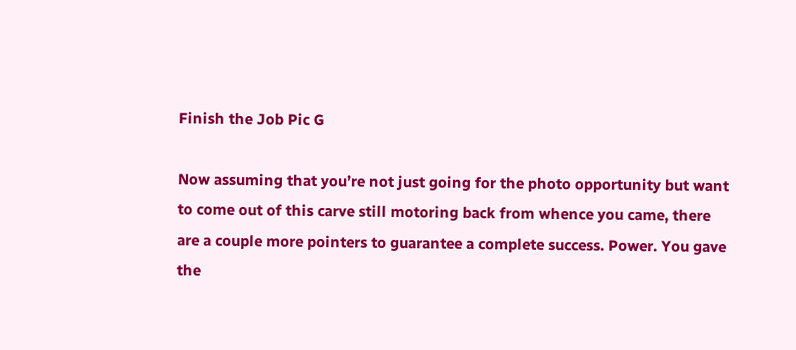Finish the Job Pic G

Now assuming that you’re not just going for the photo opportunity but want to come out of this carve still motoring back from whence you came, there are a couple more pointers to guarantee a complete success. Power. You gave the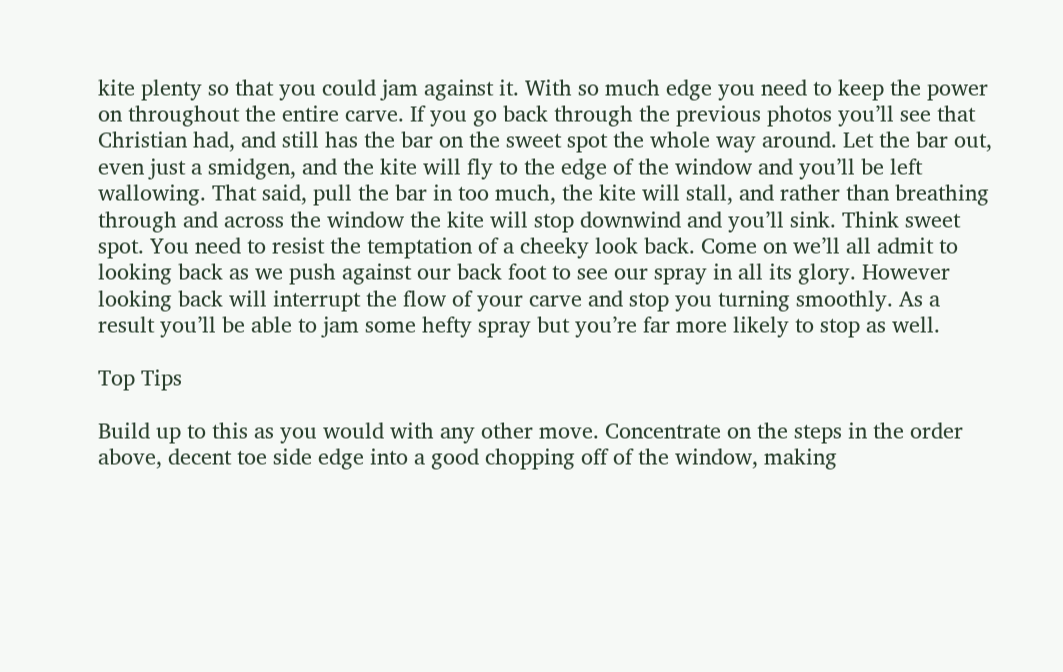kite plenty so that you could jam against it. With so much edge you need to keep the power on throughout the entire carve. If you go back through the previous photos you’ll see that Christian had, and still has the bar on the sweet spot the whole way around. Let the bar out, even just a smidgen, and the kite will fly to the edge of the window and you’ll be left wallowing. That said, pull the bar in too much, the kite will stall, and rather than breathing through and across the window the kite will stop downwind and you’ll sink. Think sweet spot. You need to resist the temptation of a cheeky look back. Come on we’ll all admit to looking back as we push against our back foot to see our spray in all its glory. However looking back will interrupt the flow of your carve and stop you turning smoothly. As a result you’ll be able to jam some hefty spray but you’re far more likely to stop as well.

Top Tips

Build up to this as you would with any other move. Concentrate on the steps in the order above, decent toe side edge into a good chopping off of the window, making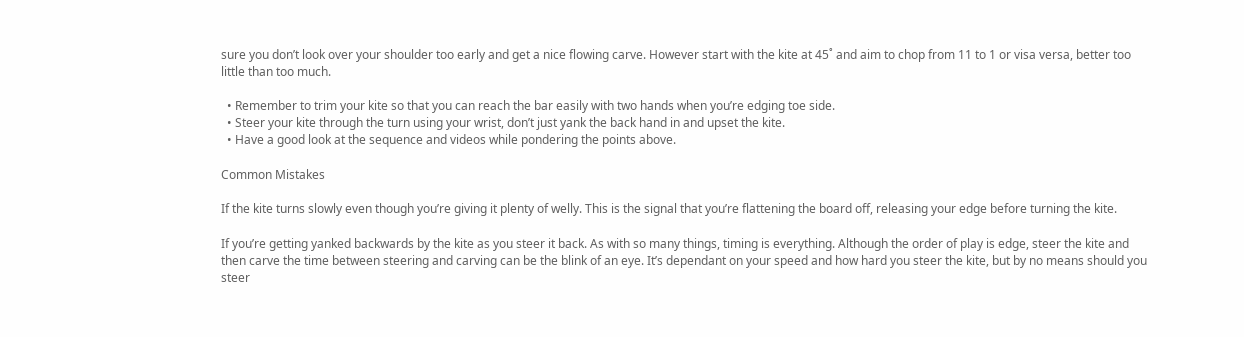sure you don’t look over your shoulder too early and get a nice flowing carve. However start with the kite at 45˚ and aim to chop from 11 to 1 or visa versa, better too little than too much.

  • Remember to trim your kite so that you can reach the bar easily with two hands when you’re edging toe side.
  • Steer your kite through the turn using your wrist, don’t just yank the back hand in and upset the kite.
  • Have a good look at the sequence and videos while pondering the points above.

Common Mistakes

If the kite turns slowly even though you’re giving it plenty of welly. This is the signal that you’re flattening the board off, releasing your edge before turning the kite.

If you’re getting yanked backwards by the kite as you steer it back. As with so many things, timing is everything. Although the order of play is edge, steer the kite and then carve the time between steering and carving can be the blink of an eye. It’s dependant on your speed and how hard you steer the kite, but by no means should you steer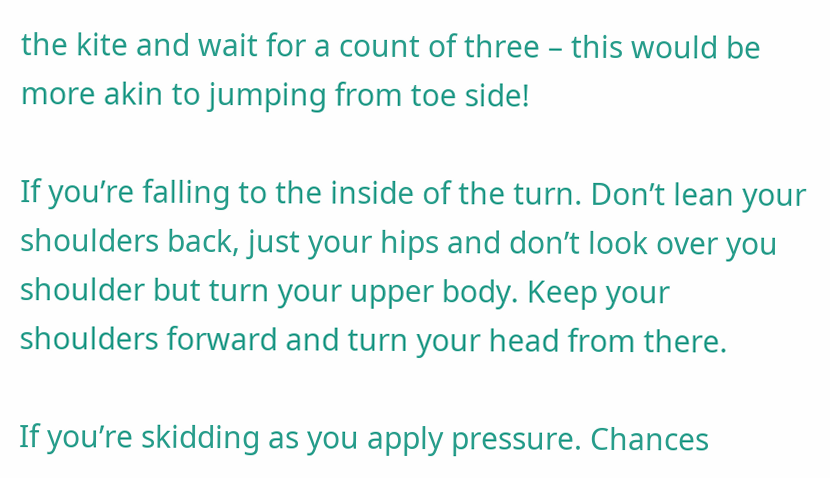the kite and wait for a count of three – this would be more akin to jumping from toe side!

If you’re falling to the inside of the turn. Don’t lean your shoulders back, just your hips and don’t look over you shoulder but turn your upper body. Keep your shoulders forward and turn your head from there.

If you’re skidding as you apply pressure. Chances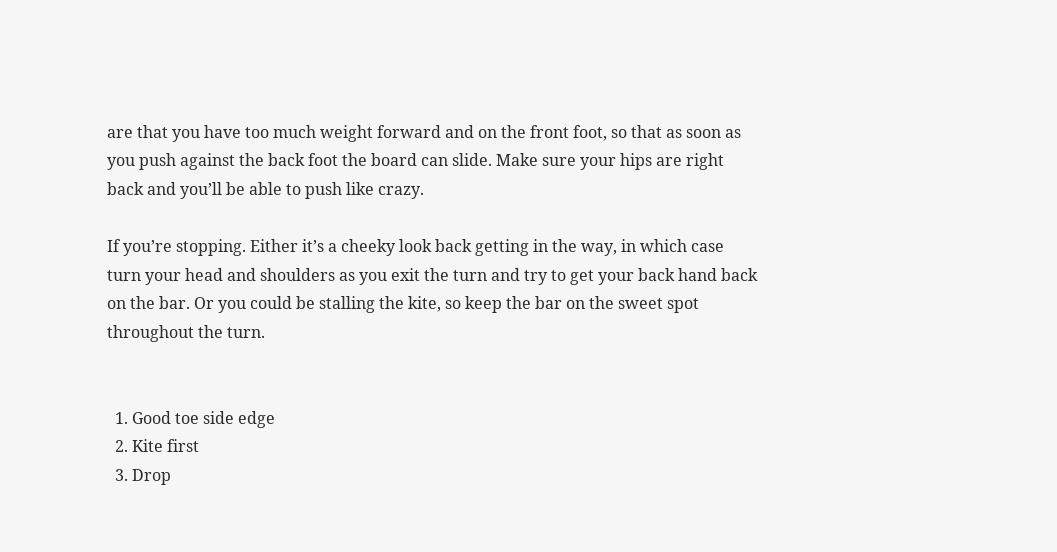are that you have too much weight forward and on the front foot, so that as soon as you push against the back foot the board can slide. Make sure your hips are right back and you’ll be able to push like crazy.

If you’re stopping. Either it’s a cheeky look back getting in the way, in which case turn your head and shoulders as you exit the turn and try to get your back hand back on the bar. Or you could be stalling the kite, so keep the bar on the sweet spot throughout the turn.


  1. Good toe side edge
  2. Kite first
  3. Drop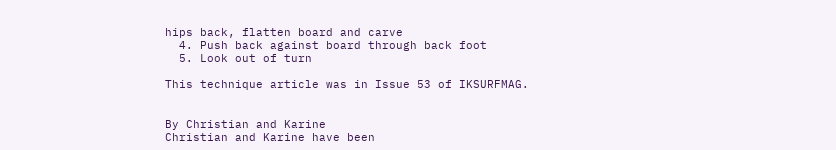hips back, flatten board and carve
  4. Push back against board through back foot
  5. Look out of turn

This technique article was in Issue 53 of IKSURFMAG.


By Christian and Karine
Christian and Karine have been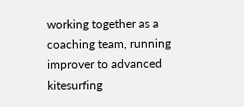working together as a coaching team, running improver to advanced kitesurfing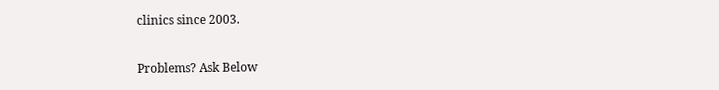clinics since 2003.

Problems? Ask Below